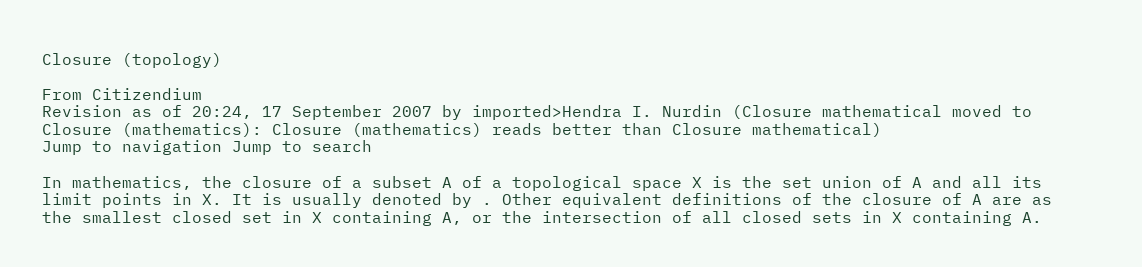Closure (topology)

From Citizendium
Revision as of 20:24, 17 September 2007 by imported>Hendra I. Nurdin (Closure mathematical moved to Closure (mathematics): Closure (mathematics) reads better than Closure mathematical)
Jump to navigation Jump to search

In mathematics, the closure of a subset A of a topological space X is the set union of A and all its limit points in X. It is usually denoted by . Other equivalent definitions of the closure of A are as the smallest closed set in X containing A, or the intersection of all closed sets in X containing A.